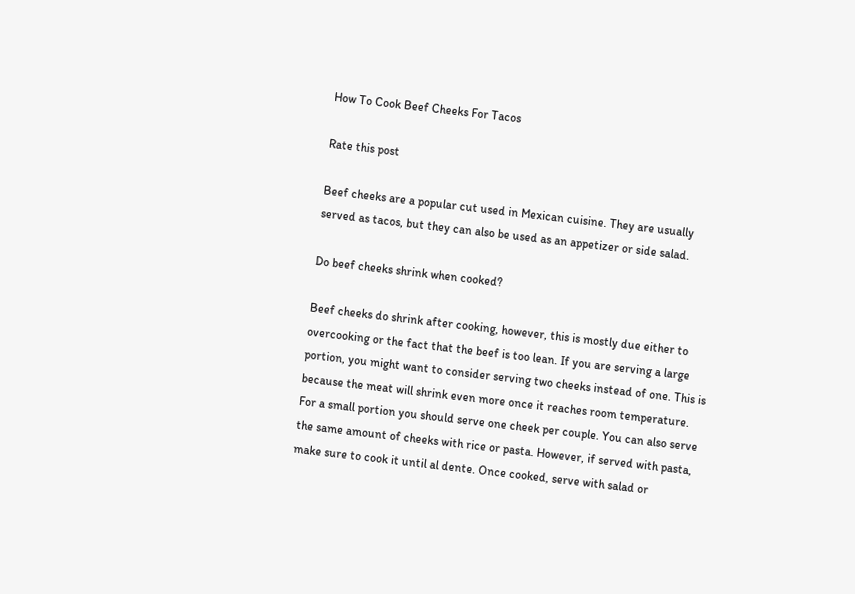How To Cook Beef Cheeks For Tacos

Rate this post

Beef cheeks are a popular cut used in Mexican cuisine. They are usually served as tacos, but they can also be used as an appetizer or side salad.

Do beef cheeks shrink when cooked?

Beef cheeks do shrink after cooking, however, this is mostly due either to overcooking or the fact that the beef is too lean. If you are serving a large portion, you might want to consider serving two cheeks instead of one. This is because the meat will shrink even more once it reaches room temperature. For a small portion you should serve one cheek per couple. You can also serve the same amount of cheeks with rice or pasta. However, if served with pasta, make sure to cook it until al dente. Once cooked, serve with salad or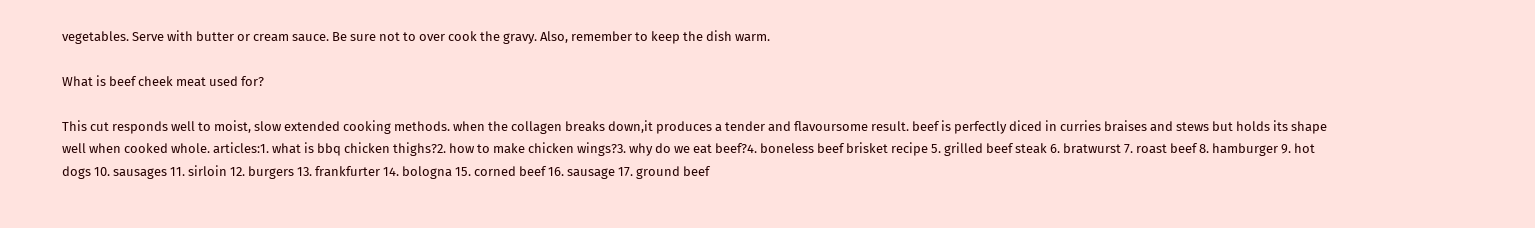vegetables. Serve with butter or cream sauce. Be sure not to over cook the gravy. Also, remember to keep the dish warm.

What is beef cheek meat used for?

This cut responds well to moist, slow extended cooking methods. when the collagen breaks down,it produces a tender and flavoursome result. beef is perfectly diced in curries braises and stews but holds its shape well when cooked whole. articles:1. what is bbq chicken thighs?2. how to make chicken wings?3. why do we eat beef?4. boneless beef brisket recipe 5. grilled beef steak 6. bratwurst 7. roast beef 8. hamburger 9. hot dogs 10. sausages 11. sirloin 12. burgers 13. frankfurter 14. bologna 15. corned beef 16. sausage 17. ground beef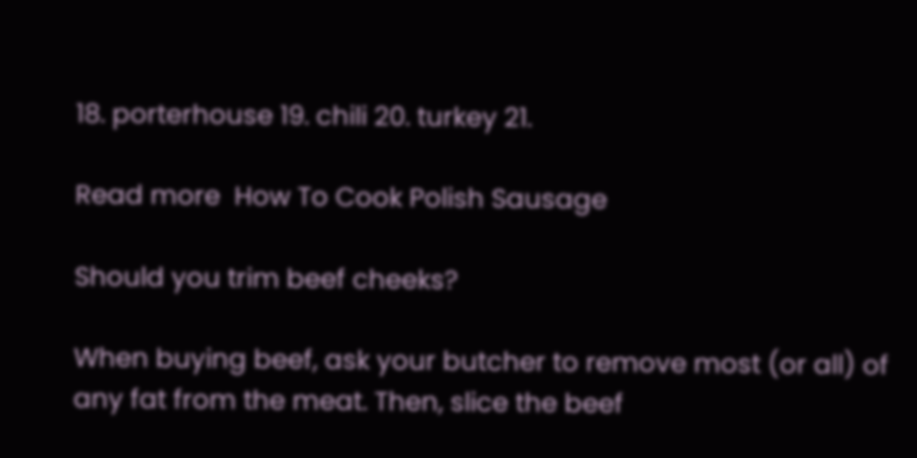18. porterhouse 19. chili 20. turkey 21.

Read more  How To Cook Polish Sausage

Should you trim beef cheeks?

When buying beef, ask your butcher to remove most (or all) of any fat from the meat. Then, slice the beef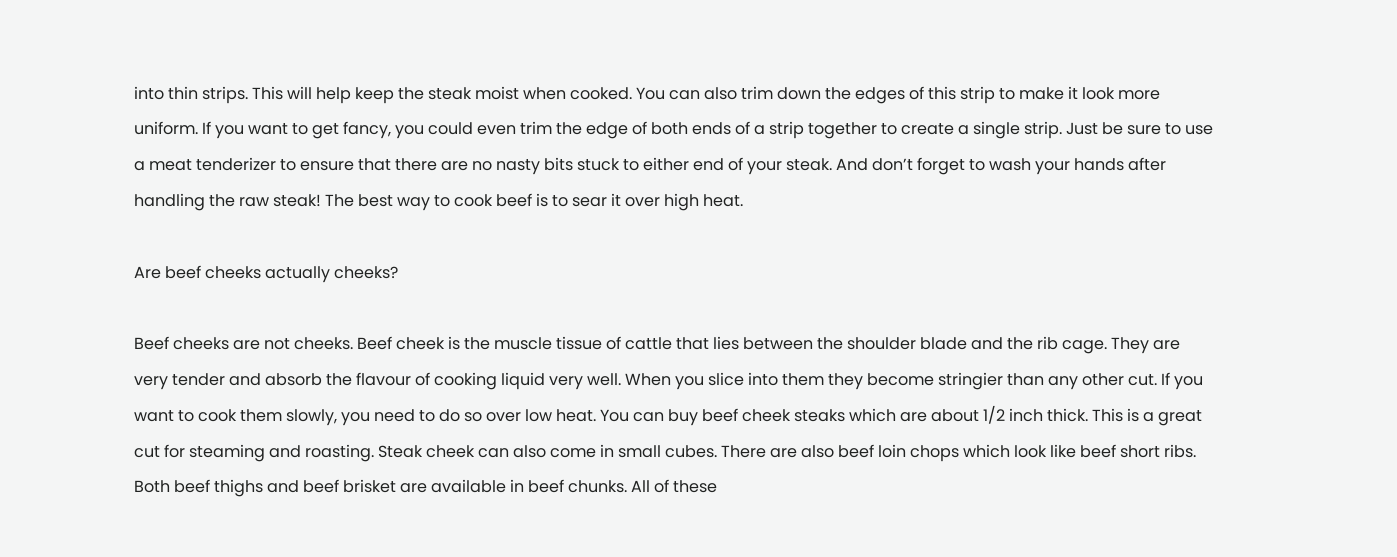into thin strips. This will help keep the steak moist when cooked. You can also trim down the edges of this strip to make it look more uniform. If you want to get fancy, you could even trim the edge of both ends of a strip together to create a single strip. Just be sure to use a meat tenderizer to ensure that there are no nasty bits stuck to either end of your steak. And don’t forget to wash your hands after handling the raw steak! The best way to cook beef is to sear it over high heat.

Are beef cheeks actually cheeks?

Beef cheeks are not cheeks. Beef cheek is the muscle tissue of cattle that lies between the shoulder blade and the rib cage. They are very tender and absorb the flavour of cooking liquid very well. When you slice into them they become stringier than any other cut. If you want to cook them slowly, you need to do so over low heat. You can buy beef cheek steaks which are about 1/2 inch thick. This is a great cut for steaming and roasting. Steak cheek can also come in small cubes. There are also beef loin chops which look like beef short ribs. Both beef thighs and beef brisket are available in beef chunks. All of these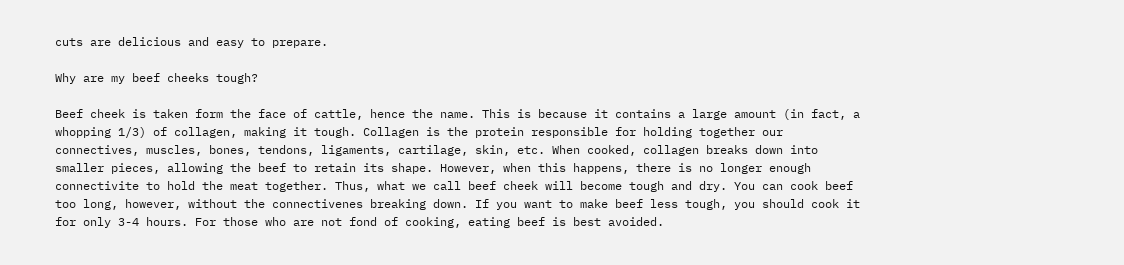cuts are delicious and easy to prepare.

Why are my beef cheeks tough?

Beef cheek is taken form the face of cattle, hence the name. This is because it contains a large amount (in fact, a whopping 1/3) of collagen, making it tough. Collagen is the protein responsible for holding together our connectives, muscles, bones, tendons, ligaments, cartilage, skin, etc. When cooked, collagen breaks down into smaller pieces, allowing the beef to retain its shape. However, when this happens, there is no longer enough connectivite to hold the meat together. Thus, what we call beef cheek will become tough and dry. You can cook beef too long, however, without the connectivenes breaking down. If you want to make beef less tough, you should cook it for only 3-4 hours. For those who are not fond of cooking, eating beef is best avoided.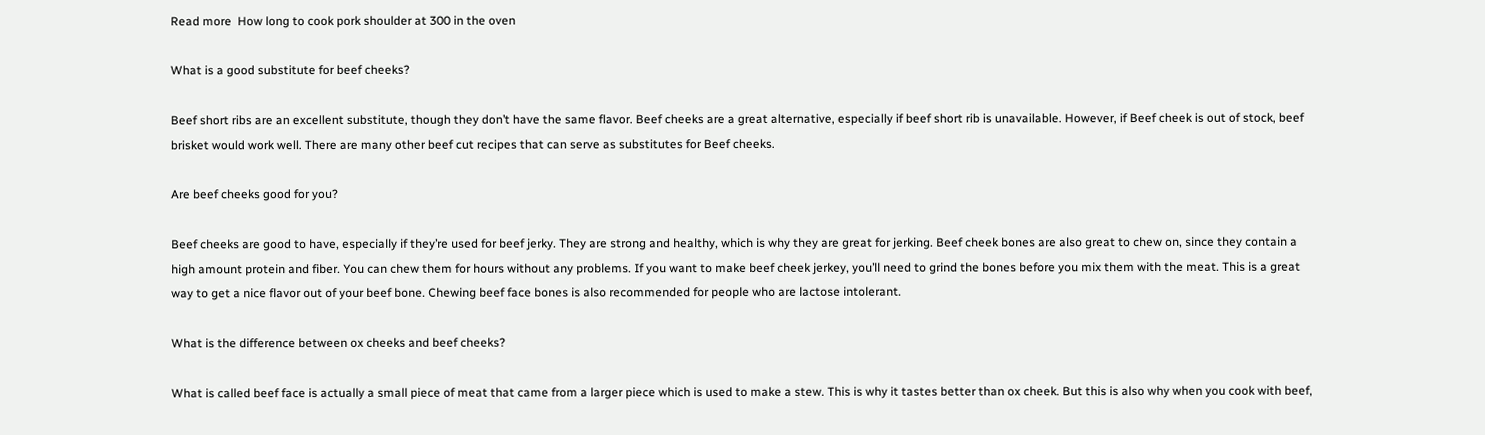Read more  How long to cook pork shoulder at 300 in the oven

What is a good substitute for beef cheeks?

Beef short ribs are an excellent substitute, though they don’t have the same flavor. Beef cheeks are a great alternative, especially if beef short rib is unavailable. However, if Beef cheek is out of stock, beef brisket would work well. There are many other beef cut recipes that can serve as substitutes for Beef cheeks.

Are beef cheeks good for you?

Beef cheeks are good to have, especially if they’re used for beef jerky. They are strong and healthy, which is why they are great for jerking. Beef cheek bones are also great to chew on, since they contain a high amount protein and fiber. You can chew them for hours without any problems. If you want to make beef cheek jerkey, you’ll need to grind the bones before you mix them with the meat. This is a great way to get a nice flavor out of your beef bone. Chewing beef face bones is also recommended for people who are lactose intolerant.

What is the difference between ox cheeks and beef cheeks?

What is called beef face is actually a small piece of meat that came from a larger piece which is used to make a stew. This is why it tastes better than ox cheek. But this is also why when you cook with beef,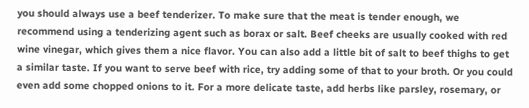you should always use a beef tenderizer. To make sure that the meat is tender enough, we recommend using a tenderizing agent such as borax or salt. Beef cheeks are usually cooked with red wine vinegar, which gives them a nice flavor. You can also add a little bit of salt to beef thighs to get a similar taste. If you want to serve beef with rice, try adding some of that to your broth. Or you could even add some chopped onions to it. For a more delicate taste, add herbs like parsley, rosemary, or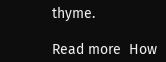thyme.

Read more  How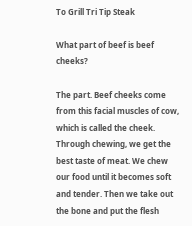To Grill Tri Tip Steak

What part of beef is beef cheeks?

The part. Beef cheeks come from this facial muscles of cow, which is called the cheek. Through chewing, we get the best taste of meat. We chew our food until it becomes soft and tender. Then we take out the bone and put the flesh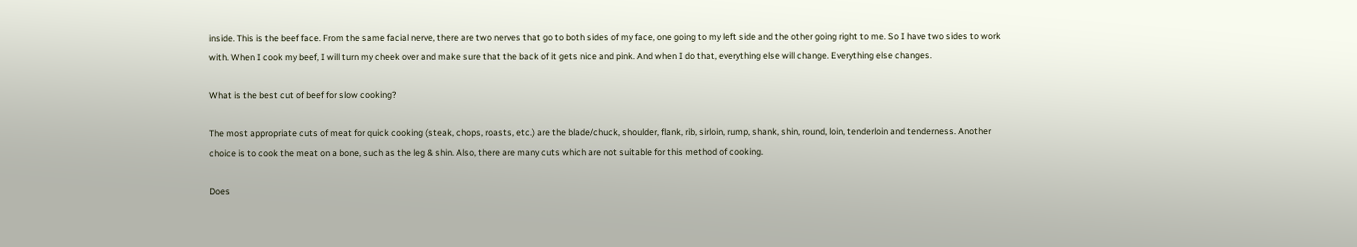inside. This is the beef face. From the same facial nerve, there are two nerves that go to both sides of my face, one going to my left side and the other going right to me. So I have two sides to work with. When I cook my beef, I will turn my cheek over and make sure that the back of it gets nice and pink. And when I do that, everything else will change. Everything else changes.

What is the best cut of beef for slow cooking?

The most appropriate cuts of meat for quick cooking (steak, chops, roasts, etc.) are the blade/chuck, shoulder, flank, rib, sirloin, rump, shank, shin, round, loin, tenderloin and tenderness. Another choice is to cook the meat on a bone, such as the leg & shin. Also, there are many cuts which are not suitable for this method of cooking.

Does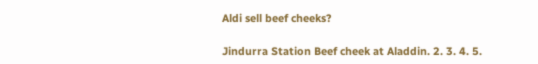Aldi sell beef cheeks?

Jindurra Station Beef cheek at Aladdin. 2. 3. 4. 5.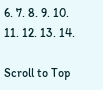6. 7. 8. 9. 10. 11. 12. 13. 14.

Scroll to Top